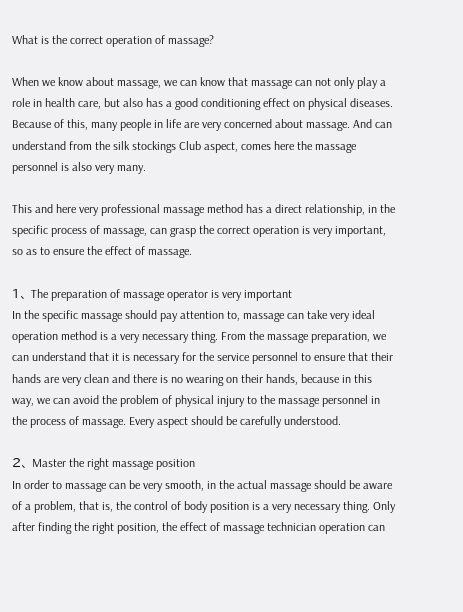What is the correct operation of massage?

When we know about massage, we can know that massage can not only play a role in health care, but also has a good conditioning effect on physical diseases. Because of this, many people in life are very concerned about massage. And can understand from the silk stockings Club aspect, comes here the massage personnel is also very many.

This and here very professional massage method has a direct relationship, in the specific process of massage, can grasp the correct operation is very important, so as to ensure the effect of massage.

1、 The preparation of massage operator is very important
In the specific massage should pay attention to, massage can take very ideal operation method is a very necessary thing. From the massage preparation, we can understand that it is necessary for the service personnel to ensure that their hands are very clean and there is no wearing on their hands, because in this way, we can avoid the problem of physical injury to the massage personnel in the process of massage. Every aspect should be carefully understood.

2、 Master the right massage position
In order to massage can be very smooth, in the actual massage should be aware of a problem, that is, the control of body position is a very necessary thing. Only after finding the right position, the effect of massage technician operation can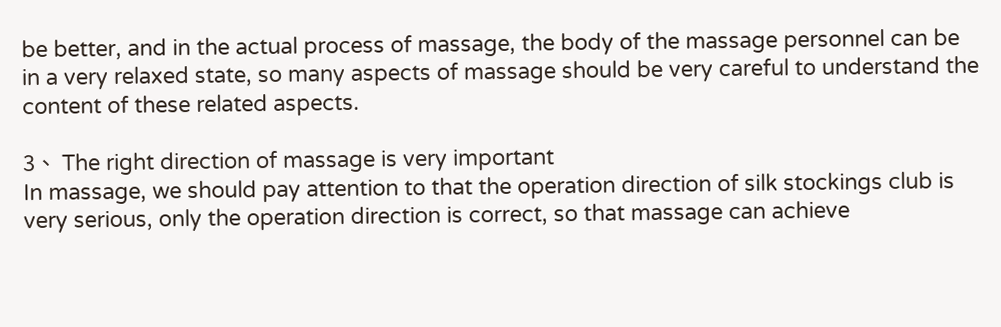be better, and in the actual process of massage, the body of the massage personnel can be in a very relaxed state, so many aspects of massage should be very careful to understand the content of these related aspects.

3、 The right direction of massage is very important
In massage, we should pay attention to that the operation direction of silk stockings club is very serious, only the operation direction is correct, so that massage can achieve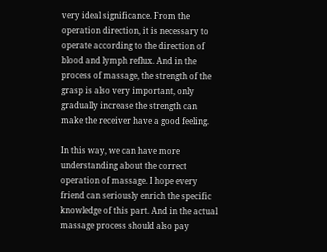very ideal significance. From the operation direction, it is necessary to operate according to the direction of blood and lymph reflux. And in the process of massage, the strength of the grasp is also very important, only gradually increase the strength can make the receiver have a good feeling.

In this way, we can have more understanding about the correct operation of massage. I hope every friend can seriously enrich the specific knowledge of this part. And in the actual massage process should also pay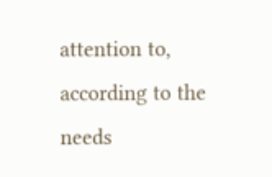attention to, according to the needs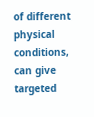of different physical conditions, can give targeted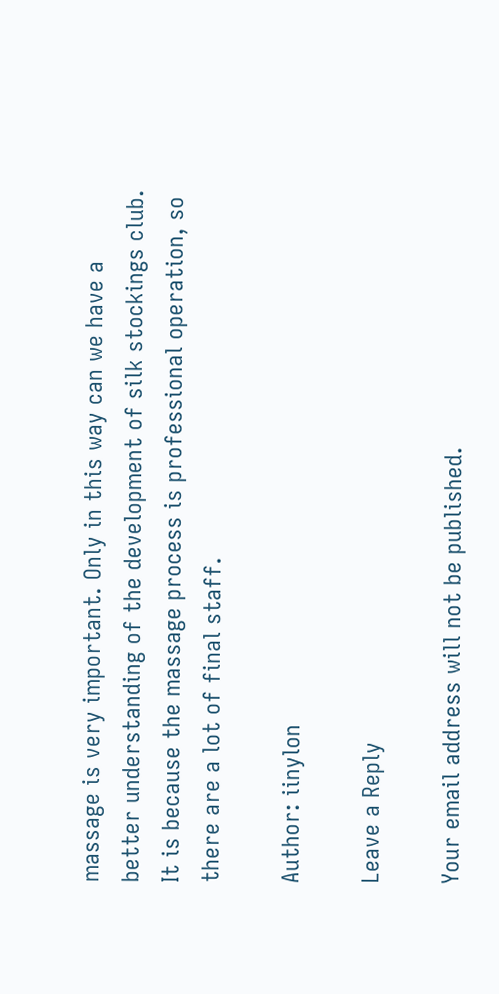massage is very important. Only in this way can we have a better understanding of the development of silk stockings club. It is because the massage process is professional operation, so there are a lot of final staff.

Author: iinylon

Leave a Reply

Your email address will not be published.